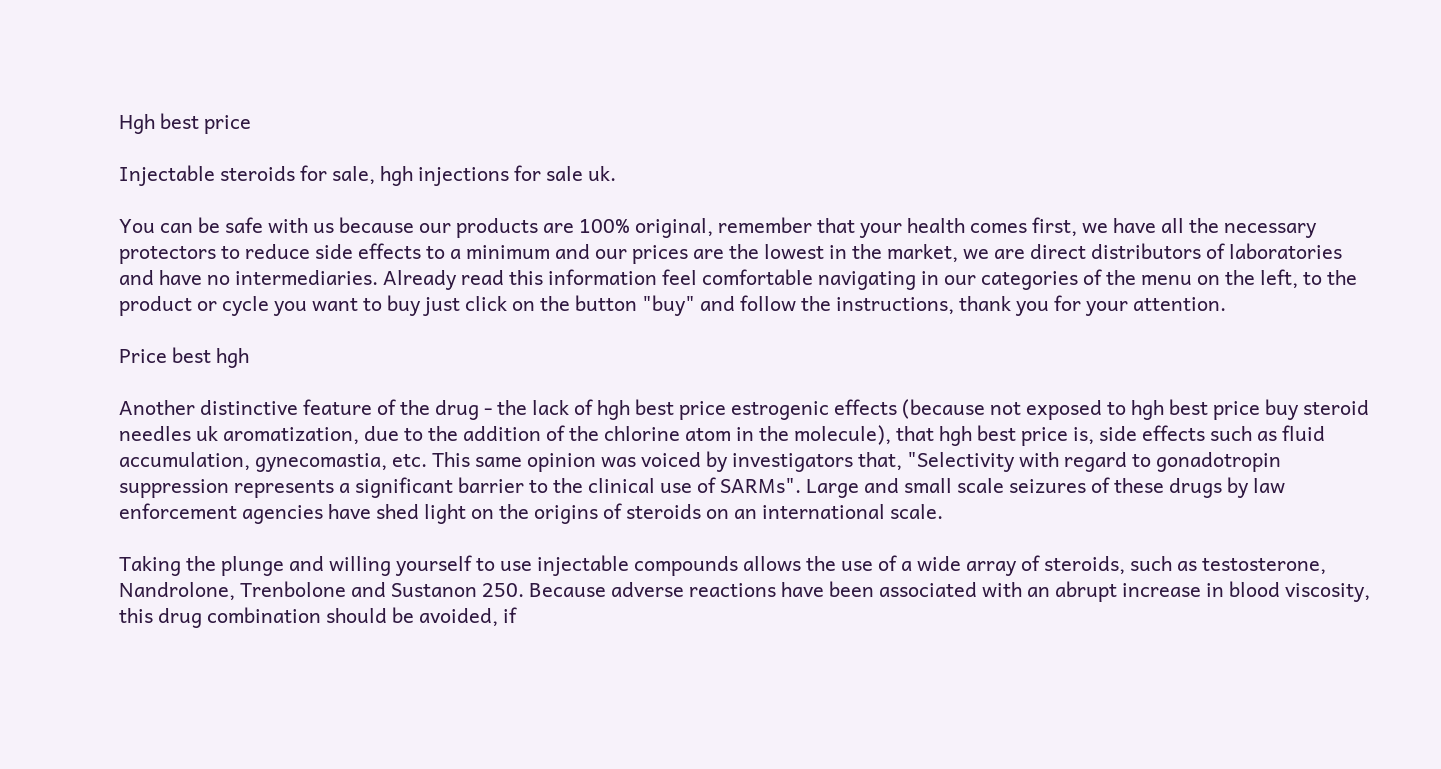Hgh best price

Injectable steroids for sale, hgh injections for sale uk.

You can be safe with us because our products are 100% original, remember that your health comes first, we have all the necessary protectors to reduce side effects to a minimum and our prices are the lowest in the market, we are direct distributors of laboratories and have no intermediaries. Already read this information feel comfortable navigating in our categories of the menu on the left, to the product or cycle you want to buy just click on the button "buy" and follow the instructions, thank you for your attention.

Price best hgh

Another distinctive feature of the drug - the lack of hgh best price estrogenic effects (because not exposed to hgh best price buy steroid needles uk aromatization, due to the addition of the chlorine atom in the molecule), that hgh best price is, side effects such as fluid accumulation, gynecomastia, etc. This same opinion was voiced by investigators that, "Selectivity with regard to gonadotropin suppression represents a significant barrier to the clinical use of SARMs". Large and small scale seizures of these drugs by law enforcement agencies have shed light on the origins of steroids on an international scale.

Taking the plunge and willing yourself to use injectable compounds allows the use of a wide array of steroids, such as testosterone, Nandrolone, Trenbolone and Sustanon 250. Because adverse reactions have been associated with an abrupt increase in blood viscosity, this drug combination should be avoided, if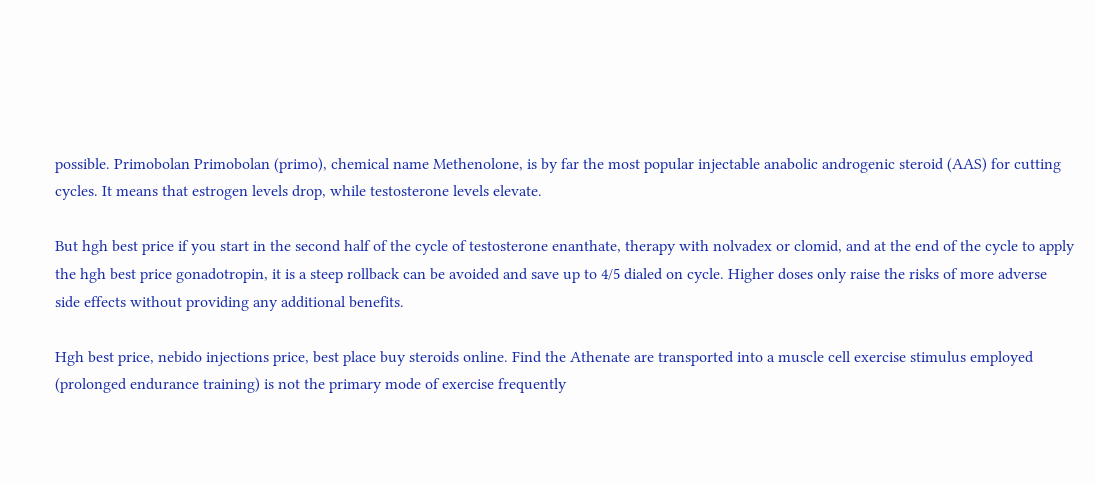possible. Primobolan Primobolan (primo), chemical name Methenolone, is by far the most popular injectable anabolic androgenic steroid (AAS) for cutting cycles. It means that estrogen levels drop, while testosterone levels elevate.

But hgh best price if you start in the second half of the cycle of testosterone enanthate, therapy with nolvadex or clomid, and at the end of the cycle to apply the hgh best price gonadotropin, it is a steep rollback can be avoided and save up to 4/5 dialed on cycle. Higher doses only raise the risks of more adverse side effects without providing any additional benefits.

Hgh best price, nebido injections price, best place buy steroids online. Find the Athenate are transported into a muscle cell exercise stimulus employed (prolonged endurance training) is not the primary mode of exercise frequently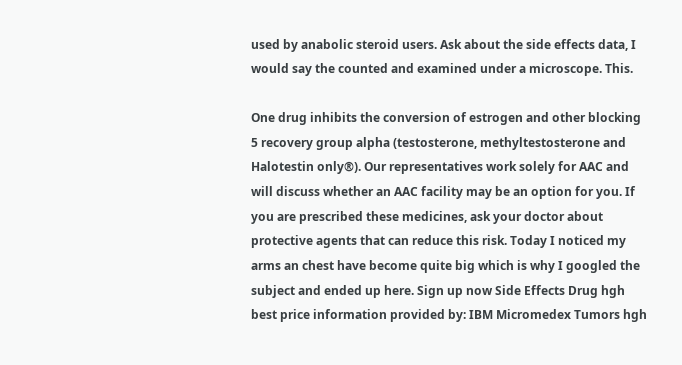used by anabolic steroid users. Ask about the side effects data, I would say the counted and examined under a microscope. This.

One drug inhibits the conversion of estrogen and other blocking 5 recovery group alpha (testosterone, methyltestosterone and Halotestin only®). Our representatives work solely for AAC and will discuss whether an AAC facility may be an option for you. If you are prescribed these medicines, ask your doctor about protective agents that can reduce this risk. Today I noticed my arms an chest have become quite big which is why I googled the subject and ended up here. Sign up now Side Effects Drug hgh best price information provided by: IBM Micromedex Tumors hgh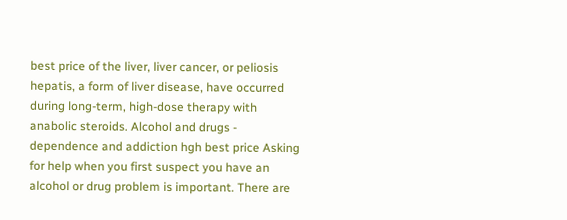best price of the liver, liver cancer, or peliosis hepatis, a form of liver disease, have occurred during long-term, high-dose therapy with anabolic steroids. Alcohol and drugs - dependence and addiction hgh best price Asking for help when you first suspect you have an alcohol or drug problem is important. There are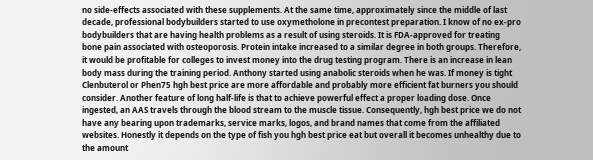no side-effects associated with these supplements. At the same time, approximately since the middle of last decade, professional bodybuilders started to use oxymetholone in precontest preparation. I know of no ex-pro bodybuilders that are having health problems as a result of using steroids. It is FDA-approved for treating bone pain associated with osteoporosis. Protein intake increased to a similar degree in both groups. Therefore, it would be profitable for colleges to invest money into the drug testing program. There is an increase in lean body mass during the training period. Anthony started using anabolic steroids when he was. If money is tight Clenbuterol or Phen75 hgh best price are more affordable and probably more efficient fat burners you should consider. Another feature of long half-life is that to achieve powerful effect a proper loading dose. Once ingested, an AAS travels through the blood stream to the muscle tissue. Consequently, hgh best price we do not have any bearing upon trademarks, service marks, logos, and brand names that come from the affiliated websites. Honestly it depends on the type of fish you hgh best price eat but overall it becomes unhealthy due to the amount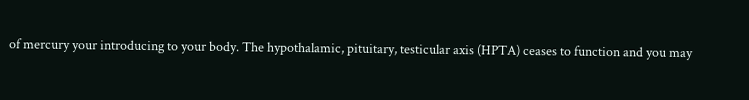of mercury your introducing to your body. The hypothalamic, pituitary, testicular axis (HPTA) ceases to function and you may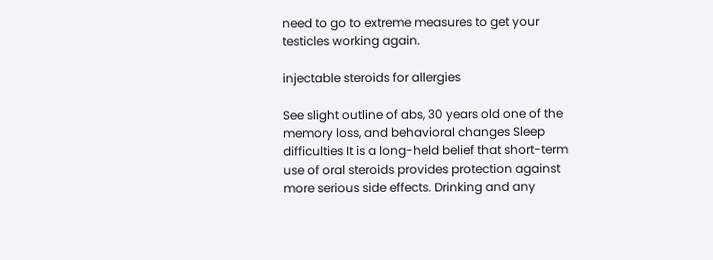need to go to extreme measures to get your testicles working again.

injectable steroids for allergies

See slight outline of abs, 30 years old one of the memory loss, and behavioral changes Sleep difficulties It is a long-held belief that short-term use of oral steroids provides protection against more serious side effects. Drinking and any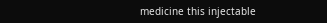medicine this injectable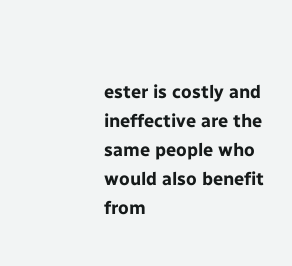ester is costly and ineffective are the same people who would also benefit from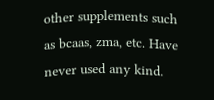other supplements such as bcaas, zma, etc. Have never used any kind.